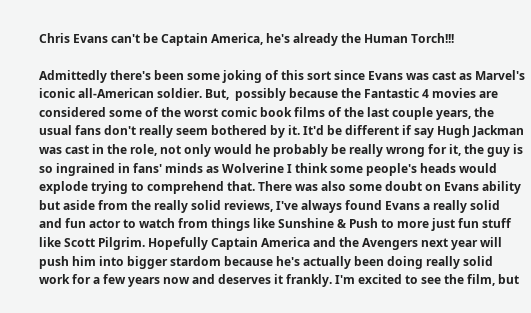Chris Evans can't be Captain America, he's already the Human Torch!!!

Admittedly there's been some joking of this sort since Evans was cast as Marvel's iconic all-American soldier. But,  possibly because the Fantastic 4 movies are considered some of the worst comic book films of the last couple years, the usual fans don't really seem bothered by it. It'd be different if say Hugh Jackman was cast in the role, not only would he probably be really wrong for it, the guy is so ingrained in fans' minds as Wolverine I think some people's heads would explode trying to comprehend that. There was also some doubt on Evans ability but aside from the really solid reviews, I've always found Evans a really solid and fun actor to watch from things like Sunshine & Push to more just fun stuff like Scott Pilgrim. Hopefully Captain America and the Avengers next year will push him into bigger stardom because he's actually been doing really solid work for a few years now and deserves it frankly. I'm excited to see the film, but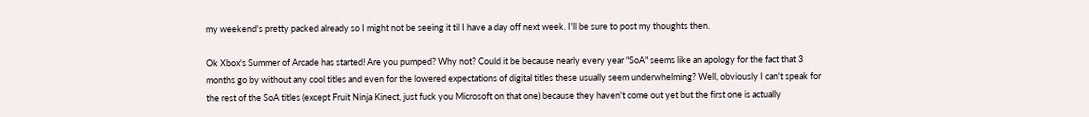my weekend's pretty packed already so I might not be seeing it til I have a day off next week. I'll be sure to post my thoughts then.

Ok Xbox's Summer of Arcade has started! Are you pumped? Why not? Could it be because nearly every year "SoA" seems like an apology for the fact that 3 months go by without any cool titles and even for the lowered expectations of digital titles these usually seem underwhelming? Well, obviously I can't speak for the rest of the SoA titles (except Fruit Ninja Kinect, just fuck you Microsoft on that one) because they haven't come out yet but the first one is actually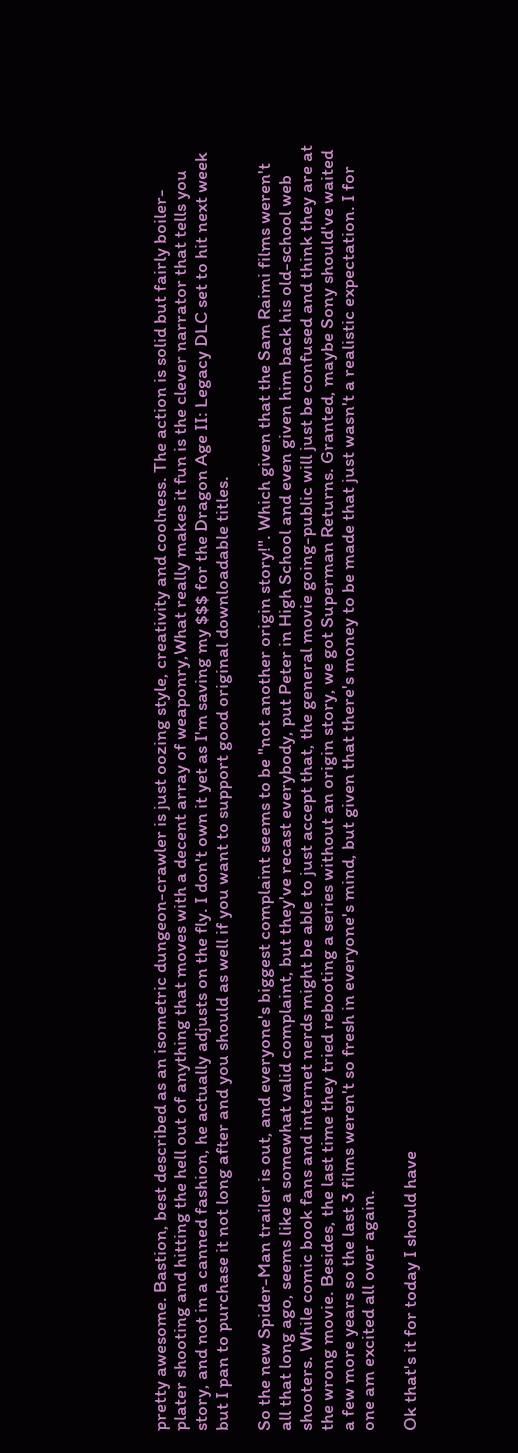pretty awesome. Bastion, best described as an isometric dungeon-crawler is just oozing style, creativity and coolness. The action is solid but fairly boiler-plater shooting and hitting the hell out of anything that moves with a decent array of weaponry,What really makes it fun is the clever narrator that tells you story, and not in a canned fashion, he actually adjusts on the fly. I don't own it yet as I'm saving my $$$ for the Dragon Age II: Legacy DLC set to hit next week but I pan to purchase it not long after and you should as well if you want to support good original downloadable titles.

So the new Spider-Man trailer is out, and everyone's biggest complaint seems to be "not another origin story!". Which given that the Sam Raimi films weren't all that long ago, seems like a somewhat valid complaint, but they've recast everybody, put Peter in High School and even given him back his old-school web shooters. While comic book fans and internet nerds might be able to just accept that, the general movie going-public will just be confused and think they are at the wrong movie. Besides, the last time they tried rebooting a series without an origin story, we got Superman Returns. Granted, maybe Sony should've waited a few more years so the last 3 films weren't so fresh in everyone's mind, but given that there's money to be made that just wasn't a realistic expectation. I for one am excited all over again.

Ok that's it for today I should have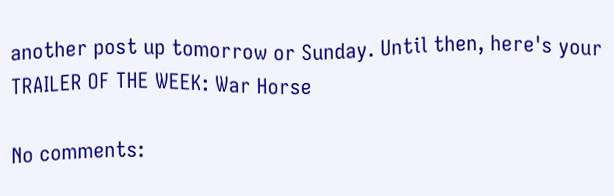another post up tomorrow or Sunday. Until then, here's your TRAILER OF THE WEEK: War Horse

No comments: